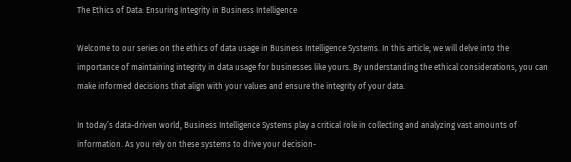The Ethics of Data: Ensuring Integrity in Business Intelligence

Welcome to our series on the ethics of data usage in Business Intelligence Systems. In this article, we will delve into the importance of maintaining integrity in data usage for businesses like yours. By understanding the ethical considerations, you can make informed decisions that align with your values and ensure the integrity of your data.

In today’s data-driven world, Business Intelligence Systems play a critical role in collecting and analyzing vast amounts of information. As you rely on these systems to drive your decision-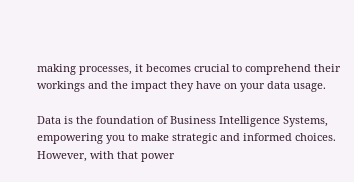making processes, it becomes crucial to comprehend their workings and the impact they have on your data usage.

Data is the foundation of Business Intelligence Systems, empowering you to make strategic and informed choices. However, with that power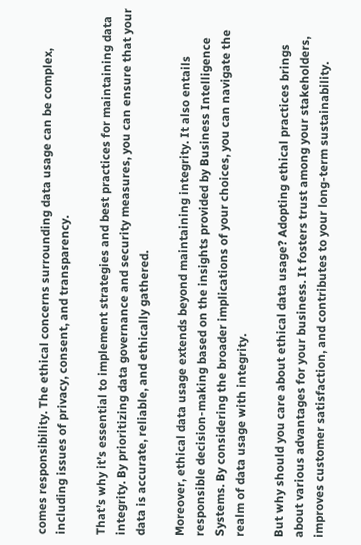comes responsibility. The ethical concerns surrounding data usage can be complex, including issues of privacy, consent, and transparency.

That’s why it’s essential to implement strategies and best practices for maintaining data integrity. By prioritizing data governance and security measures, you can ensure that your data is accurate, reliable, and ethically gathered.

Moreover, ethical data usage extends beyond maintaining integrity. It also entails responsible decision-making based on the insights provided by Business Intelligence Systems. By considering the broader implications of your choices, you can navigate the realm of data usage with integrity.

But why should you care about ethical data usage? Adopting ethical practices brings about various advantages for your business. It fosters trust among your stakeholders, improves customer satisfaction, and contributes to your long-term sustainability.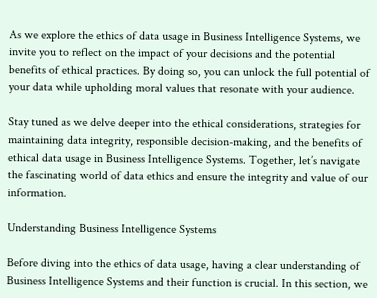As we explore the ethics of data usage in Business Intelligence Systems, we invite you to reflect on the impact of your decisions and the potential benefits of ethical practices. By doing so, you can unlock the full potential of your data while upholding moral values that resonate with your audience.

Stay tuned as we delve deeper into the ethical considerations, strategies for maintaining data integrity, responsible decision-making, and the benefits of ethical data usage in Business Intelligence Systems. Together, let’s navigate the fascinating world of data ethics and ensure the integrity and value of our information.

Understanding Business Intelligence Systems

Before diving into the ethics of data usage, having a clear understanding of Business Intelligence Systems and their function is crucial. In this section, we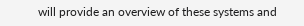will provide an overview of these systems and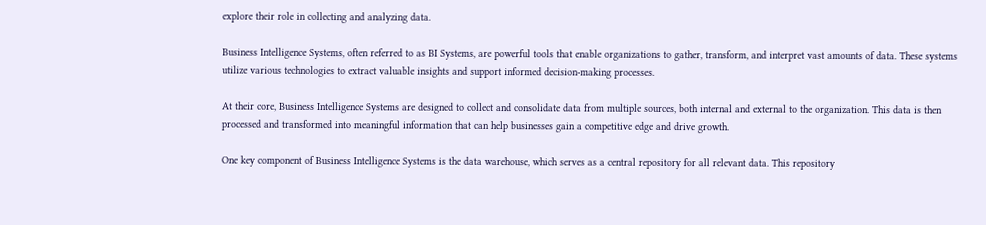explore their role in collecting and analyzing data.

Business Intelligence Systems, often referred to as BI Systems, are powerful tools that enable organizations to gather, transform, and interpret vast amounts of data. These systems utilize various technologies to extract valuable insights and support informed decision-making processes.

At their core, Business Intelligence Systems are designed to collect and consolidate data from multiple sources, both internal and external to the organization. This data is then processed and transformed into meaningful information that can help businesses gain a competitive edge and drive growth.

One key component of Business Intelligence Systems is the data warehouse, which serves as a central repository for all relevant data. This repository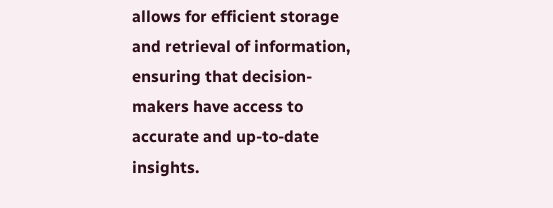allows for efficient storage and retrieval of information, ensuring that decision-makers have access to accurate and up-to-date insights.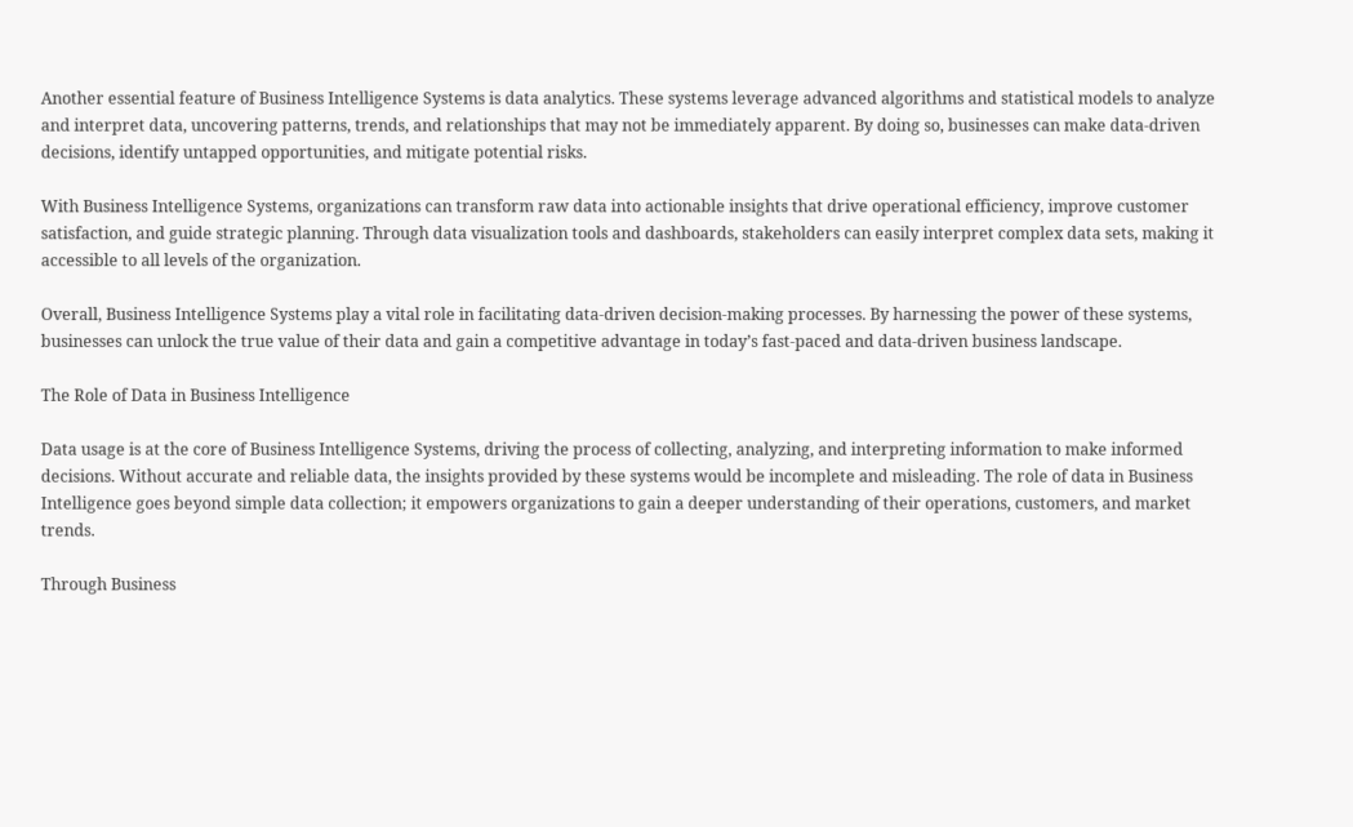Another essential feature of Business Intelligence Systems is data analytics. These systems leverage advanced algorithms and statistical models to analyze and interpret data, uncovering patterns, trends, and relationships that may not be immediately apparent. By doing so, businesses can make data-driven decisions, identify untapped opportunities, and mitigate potential risks.

With Business Intelligence Systems, organizations can transform raw data into actionable insights that drive operational efficiency, improve customer satisfaction, and guide strategic planning. Through data visualization tools and dashboards, stakeholders can easily interpret complex data sets, making it accessible to all levels of the organization.

Overall, Business Intelligence Systems play a vital role in facilitating data-driven decision-making processes. By harnessing the power of these systems, businesses can unlock the true value of their data and gain a competitive advantage in today’s fast-paced and data-driven business landscape.

The Role of Data in Business Intelligence

Data usage is at the core of Business Intelligence Systems, driving the process of collecting, analyzing, and interpreting information to make informed decisions. Without accurate and reliable data, the insights provided by these systems would be incomplete and misleading. The role of data in Business Intelligence goes beyond simple data collection; it empowers organizations to gain a deeper understanding of their operations, customers, and market trends.

Through Business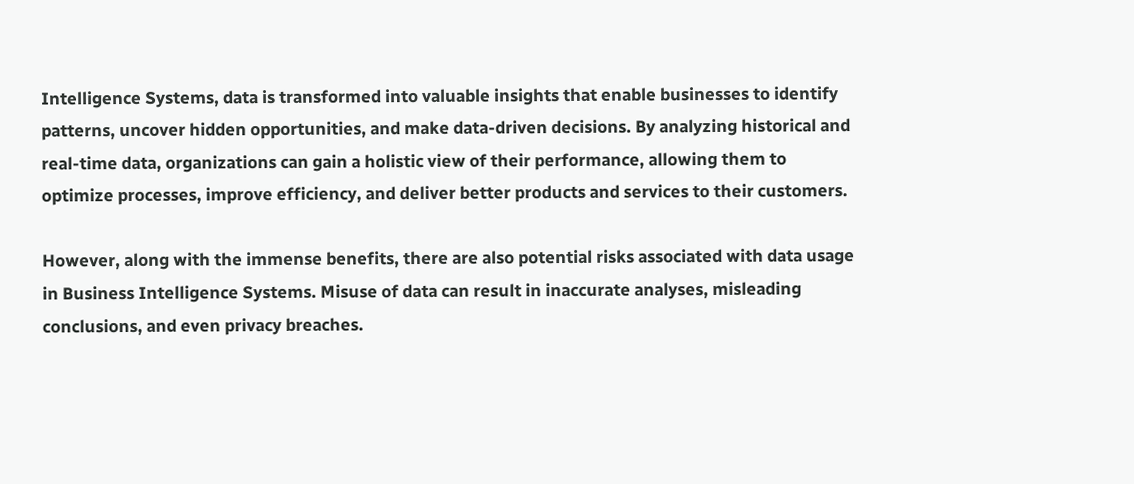Intelligence Systems, data is transformed into valuable insights that enable businesses to identify patterns, uncover hidden opportunities, and make data-driven decisions. By analyzing historical and real-time data, organizations can gain a holistic view of their performance, allowing them to optimize processes, improve efficiency, and deliver better products and services to their customers.

However, along with the immense benefits, there are also potential risks associated with data usage in Business Intelligence Systems. Misuse of data can result in inaccurate analyses, misleading conclusions, and even privacy breaches.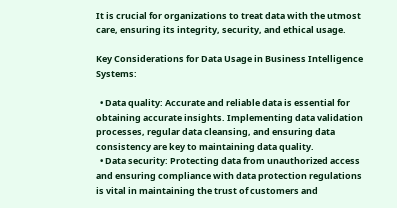It is crucial for organizations to treat data with the utmost care, ensuring its integrity, security, and ethical usage.

Key Considerations for Data Usage in Business Intelligence Systems:

  • Data quality: Accurate and reliable data is essential for obtaining accurate insights. Implementing data validation processes, regular data cleansing, and ensuring data consistency are key to maintaining data quality.
  • Data security: Protecting data from unauthorized access and ensuring compliance with data protection regulations is vital in maintaining the trust of customers and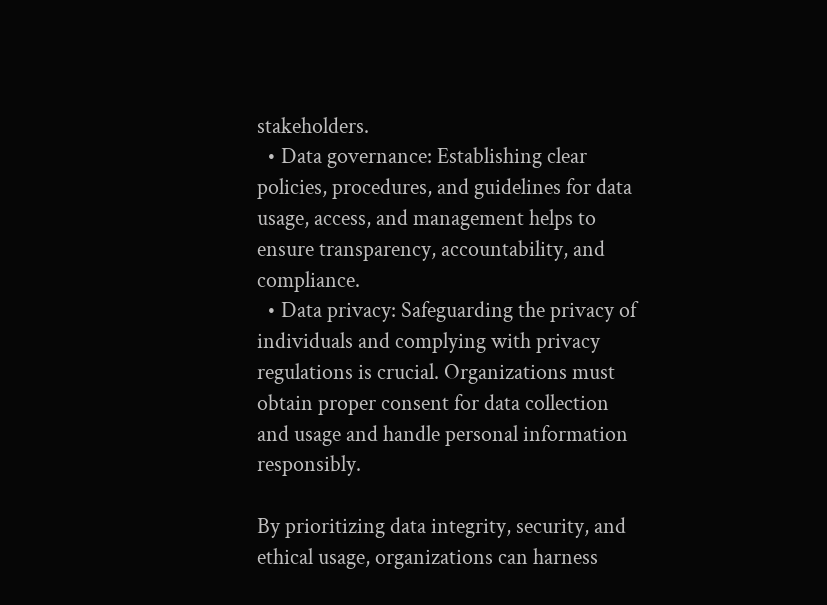stakeholders.
  • Data governance: Establishing clear policies, procedures, and guidelines for data usage, access, and management helps to ensure transparency, accountability, and compliance.
  • Data privacy: Safeguarding the privacy of individuals and complying with privacy regulations is crucial. Organizations must obtain proper consent for data collection and usage and handle personal information responsibly.

By prioritizing data integrity, security, and ethical usage, organizations can harness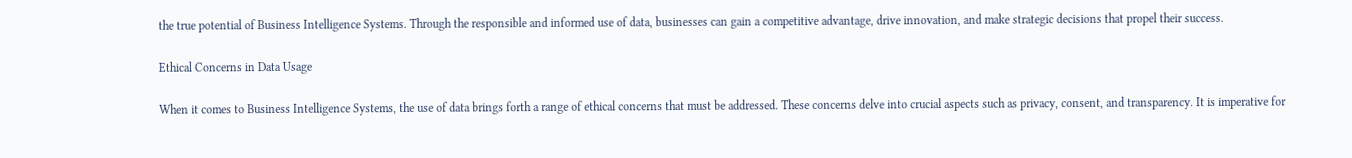the true potential of Business Intelligence Systems. Through the responsible and informed use of data, businesses can gain a competitive advantage, drive innovation, and make strategic decisions that propel their success.

Ethical Concerns in Data Usage

When it comes to Business Intelligence Systems, the use of data brings forth a range of ethical concerns that must be addressed. These concerns delve into crucial aspects such as privacy, consent, and transparency. It is imperative for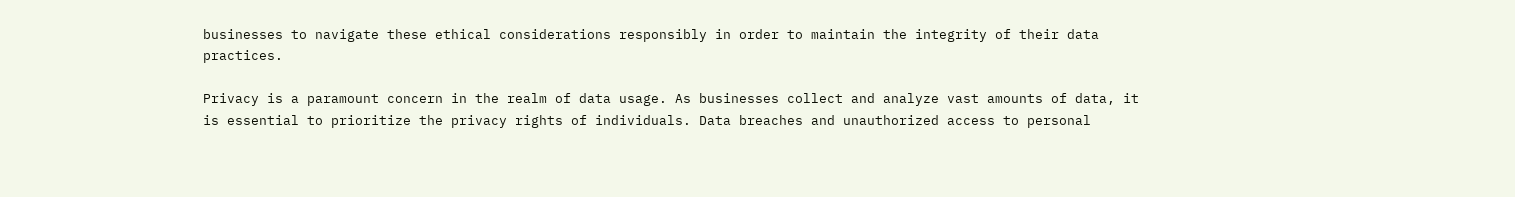businesses to navigate these ethical considerations responsibly in order to maintain the integrity of their data practices.

Privacy is a paramount concern in the realm of data usage. As businesses collect and analyze vast amounts of data, it is essential to prioritize the privacy rights of individuals. Data breaches and unauthorized access to personal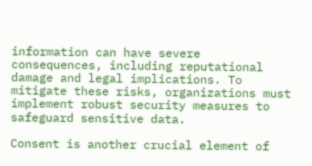information can have severe consequences, including reputational damage and legal implications. To mitigate these risks, organizations must implement robust security measures to safeguard sensitive data.

Consent is another crucial element of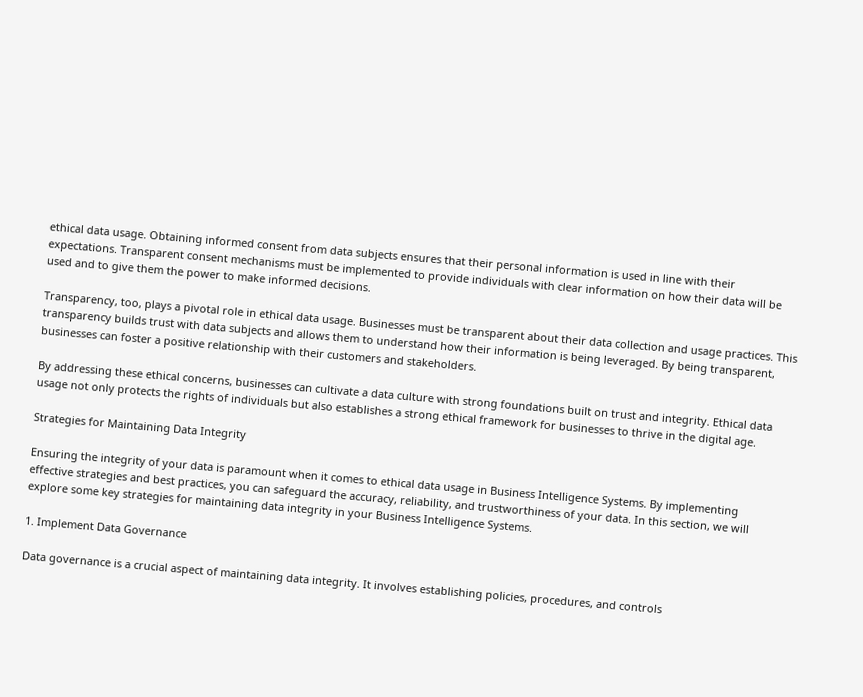ethical data usage. Obtaining informed consent from data subjects ensures that their personal information is used in line with their expectations. Transparent consent mechanisms must be implemented to provide individuals with clear information on how their data will be used and to give them the power to make informed decisions.

Transparency, too, plays a pivotal role in ethical data usage. Businesses must be transparent about their data collection and usage practices. This transparency builds trust with data subjects and allows them to understand how their information is being leveraged. By being transparent, businesses can foster a positive relationship with their customers and stakeholders.

By addressing these ethical concerns, businesses can cultivate a data culture with strong foundations built on trust and integrity. Ethical data usage not only protects the rights of individuals but also establishes a strong ethical framework for businesses to thrive in the digital age.

Strategies for Maintaining Data Integrity

Ensuring the integrity of your data is paramount when it comes to ethical data usage in Business Intelligence Systems. By implementing effective strategies and best practices, you can safeguard the accuracy, reliability, and trustworthiness of your data. In this section, we will explore some key strategies for maintaining data integrity in your Business Intelligence Systems.

1. Implement Data Governance

Data governance is a crucial aspect of maintaining data integrity. It involves establishing policies, procedures, and controls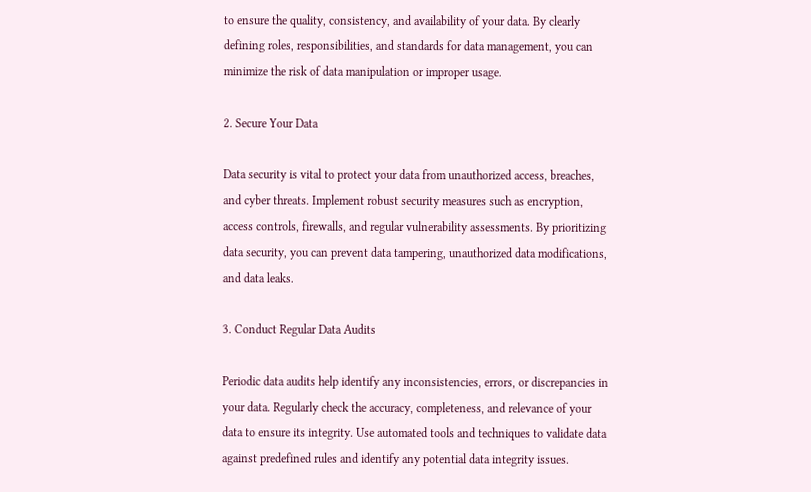to ensure the quality, consistency, and availability of your data. By clearly defining roles, responsibilities, and standards for data management, you can minimize the risk of data manipulation or improper usage.

2. Secure Your Data

Data security is vital to protect your data from unauthorized access, breaches, and cyber threats. Implement robust security measures such as encryption, access controls, firewalls, and regular vulnerability assessments. By prioritizing data security, you can prevent data tampering, unauthorized data modifications, and data leaks.

3. Conduct Regular Data Audits

Periodic data audits help identify any inconsistencies, errors, or discrepancies in your data. Regularly check the accuracy, completeness, and relevance of your data to ensure its integrity. Use automated tools and techniques to validate data against predefined rules and identify any potential data integrity issues.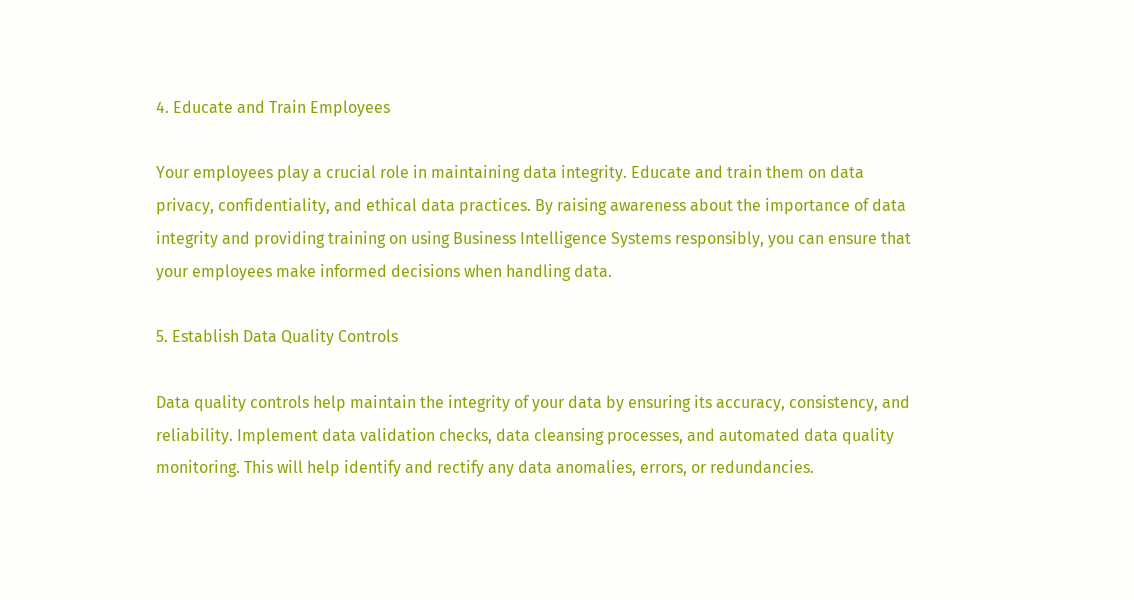4. Educate and Train Employees

Your employees play a crucial role in maintaining data integrity. Educate and train them on data privacy, confidentiality, and ethical data practices. By raising awareness about the importance of data integrity and providing training on using Business Intelligence Systems responsibly, you can ensure that your employees make informed decisions when handling data.

5. Establish Data Quality Controls

Data quality controls help maintain the integrity of your data by ensuring its accuracy, consistency, and reliability. Implement data validation checks, data cleansing processes, and automated data quality monitoring. This will help identify and rectify any data anomalies, errors, or redundancies.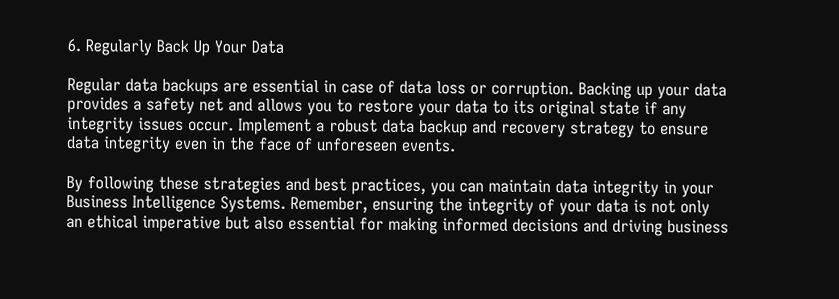6. Regularly Back Up Your Data

Regular data backups are essential in case of data loss or corruption. Backing up your data provides a safety net and allows you to restore your data to its original state if any integrity issues occur. Implement a robust data backup and recovery strategy to ensure data integrity even in the face of unforeseen events.

By following these strategies and best practices, you can maintain data integrity in your Business Intelligence Systems. Remember, ensuring the integrity of your data is not only an ethical imperative but also essential for making informed decisions and driving business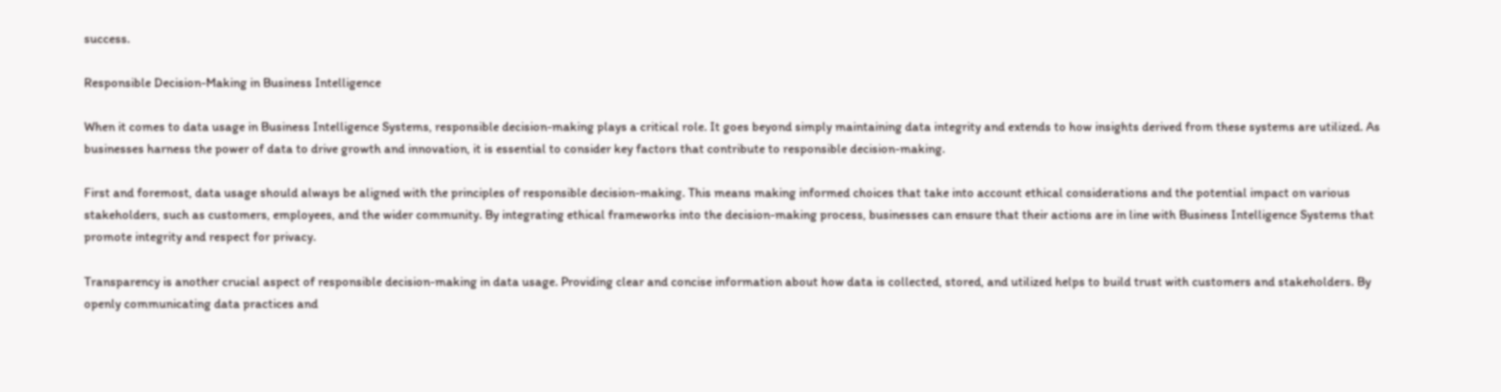success.

Responsible Decision-Making in Business Intelligence

When it comes to data usage in Business Intelligence Systems, responsible decision-making plays a critical role. It goes beyond simply maintaining data integrity and extends to how insights derived from these systems are utilized. As businesses harness the power of data to drive growth and innovation, it is essential to consider key factors that contribute to responsible decision-making.

First and foremost, data usage should always be aligned with the principles of responsible decision-making. This means making informed choices that take into account ethical considerations and the potential impact on various stakeholders, such as customers, employees, and the wider community. By integrating ethical frameworks into the decision-making process, businesses can ensure that their actions are in line with Business Intelligence Systems that promote integrity and respect for privacy.

Transparency is another crucial aspect of responsible decision-making in data usage. Providing clear and concise information about how data is collected, stored, and utilized helps to build trust with customers and stakeholders. By openly communicating data practices and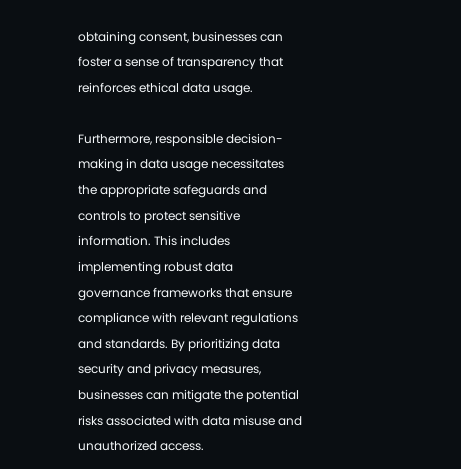obtaining consent, businesses can foster a sense of transparency that reinforces ethical data usage.

Furthermore, responsible decision-making in data usage necessitates the appropriate safeguards and controls to protect sensitive information. This includes implementing robust data governance frameworks that ensure compliance with relevant regulations and standards. By prioritizing data security and privacy measures, businesses can mitigate the potential risks associated with data misuse and unauthorized access.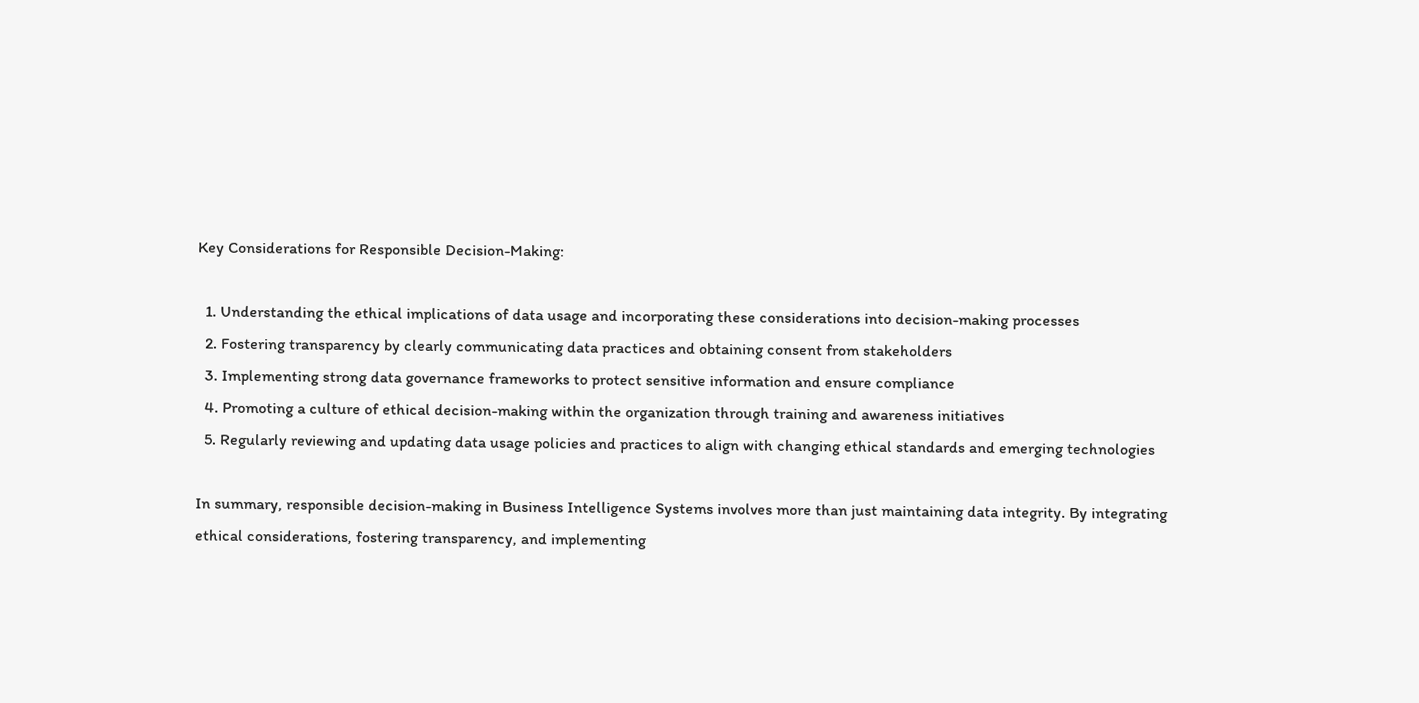Key Considerations for Responsible Decision-Making:

  1. Understanding the ethical implications of data usage and incorporating these considerations into decision-making processes
  2. Fostering transparency by clearly communicating data practices and obtaining consent from stakeholders
  3. Implementing strong data governance frameworks to protect sensitive information and ensure compliance
  4. Promoting a culture of ethical decision-making within the organization through training and awareness initiatives
  5. Regularly reviewing and updating data usage policies and practices to align with changing ethical standards and emerging technologies

In summary, responsible decision-making in Business Intelligence Systems involves more than just maintaining data integrity. By integrating ethical considerations, fostering transparency, and implementing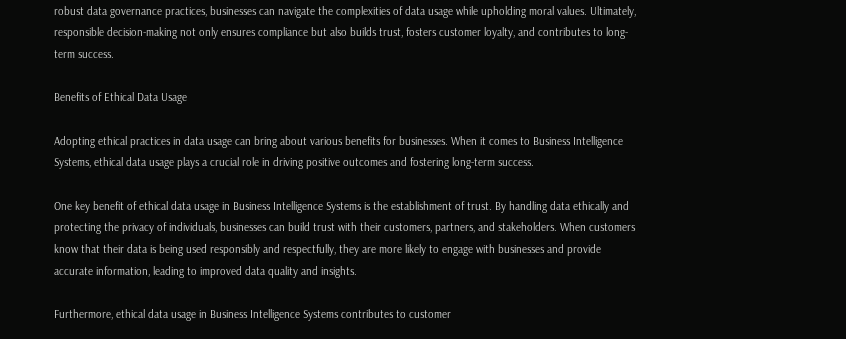robust data governance practices, businesses can navigate the complexities of data usage while upholding moral values. Ultimately, responsible decision-making not only ensures compliance but also builds trust, fosters customer loyalty, and contributes to long-term success.

Benefits of Ethical Data Usage

Adopting ethical practices in data usage can bring about various benefits for businesses. When it comes to Business Intelligence Systems, ethical data usage plays a crucial role in driving positive outcomes and fostering long-term success.

One key benefit of ethical data usage in Business Intelligence Systems is the establishment of trust. By handling data ethically and protecting the privacy of individuals, businesses can build trust with their customers, partners, and stakeholders. When customers know that their data is being used responsibly and respectfully, they are more likely to engage with businesses and provide accurate information, leading to improved data quality and insights.

Furthermore, ethical data usage in Business Intelligence Systems contributes to customer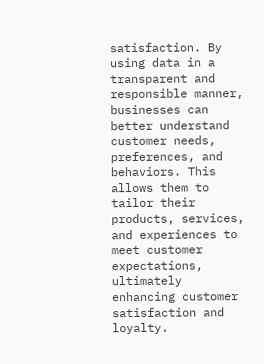satisfaction. By using data in a transparent and responsible manner, businesses can better understand customer needs, preferences, and behaviors. This allows them to tailor their products, services, and experiences to meet customer expectations, ultimately enhancing customer satisfaction and loyalty.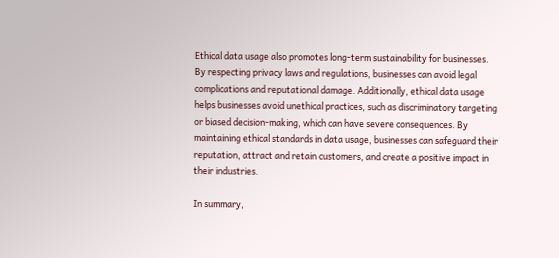Ethical data usage also promotes long-term sustainability for businesses. By respecting privacy laws and regulations, businesses can avoid legal complications and reputational damage. Additionally, ethical data usage helps businesses avoid unethical practices, such as discriminatory targeting or biased decision-making, which can have severe consequences. By maintaining ethical standards in data usage, businesses can safeguard their reputation, attract and retain customers, and create a positive impact in their industries.

In summary,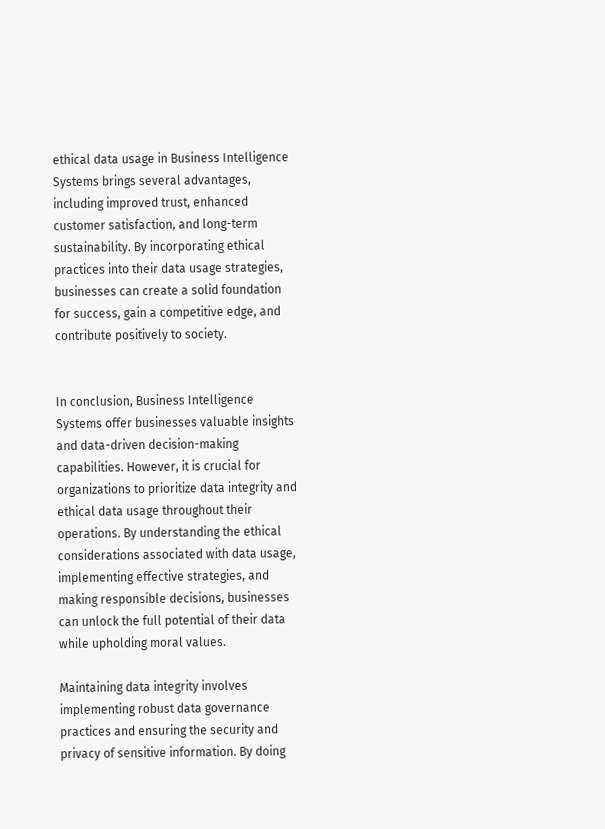ethical data usage in Business Intelligence Systems brings several advantages, including improved trust, enhanced customer satisfaction, and long-term sustainability. By incorporating ethical practices into their data usage strategies, businesses can create a solid foundation for success, gain a competitive edge, and contribute positively to society.


In conclusion, Business Intelligence Systems offer businesses valuable insights and data-driven decision-making capabilities. However, it is crucial for organizations to prioritize data integrity and ethical data usage throughout their operations. By understanding the ethical considerations associated with data usage, implementing effective strategies, and making responsible decisions, businesses can unlock the full potential of their data while upholding moral values.

Maintaining data integrity involves implementing robust data governance practices and ensuring the security and privacy of sensitive information. By doing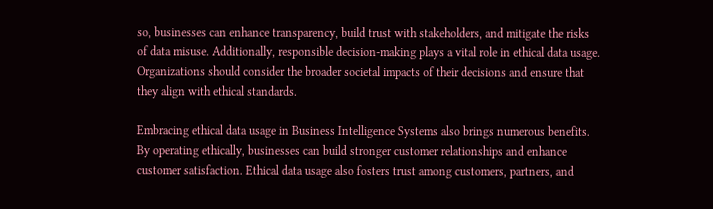so, businesses can enhance transparency, build trust with stakeholders, and mitigate the risks of data misuse. Additionally, responsible decision-making plays a vital role in ethical data usage. Organizations should consider the broader societal impacts of their decisions and ensure that they align with ethical standards.

Embracing ethical data usage in Business Intelligence Systems also brings numerous benefits. By operating ethically, businesses can build stronger customer relationships and enhance customer satisfaction. Ethical data usage also fosters trust among customers, partners, and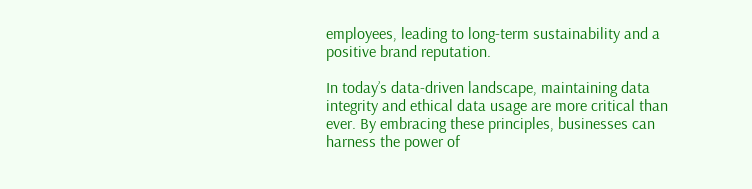employees, leading to long-term sustainability and a positive brand reputation.

In today’s data-driven landscape, maintaining data integrity and ethical data usage are more critical than ever. By embracing these principles, businesses can harness the power of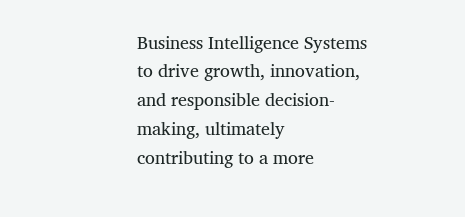Business Intelligence Systems to drive growth, innovation, and responsible decision-making, ultimately contributing to a more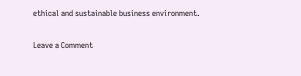ethical and sustainable business environment.

Leave a Comment